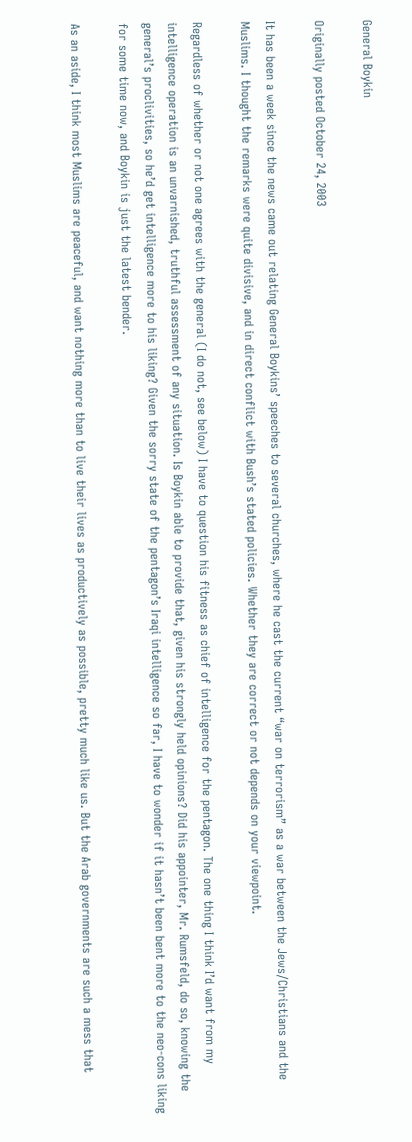General Boykin

Originally posted October 24, 2003

It has been a week since the news came out relating General Boykins’ speeches to several churches, where he cast the current “war on terrorism” as a war between the Jews/Christians and the Muslims. I thought the remarks were quite divisive, and in direct conflict with Bush’s stated policies. Whether they are correct or not depends on your viewpoint.

Regardless of whether or not one agrees with the general (I do not, see below) I have to question his fitness as chief of intelligence for the pentagon. The one thing I think I’d want from my intelligence operation is an unvarnished, truthful assessment of any situation. Is Boykin able to provide that, given his strongly held opinions? Did his appointer, Mr. Rumsfeld, do so, knowing the general’s proclivities, so he’d get intelligence more to his liking? Given the sorry state of the pentagon’s Iraqi intelligence so far, I have to wonder if it hasn’t been bent more to the neo-cons liking for some time now, and Boykin is just the latest bender.

As an aside, I think most Muslims are peaceful, and want nothing more than to live their lives as productively as possible, pretty much like us. But the Arab governments are such a mess that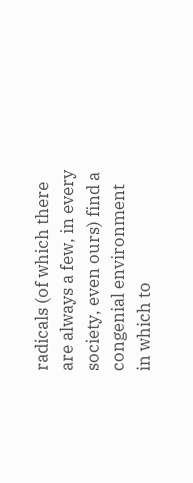radicals (of which there are always a few, in every society, even ours) find a congenial environment in which to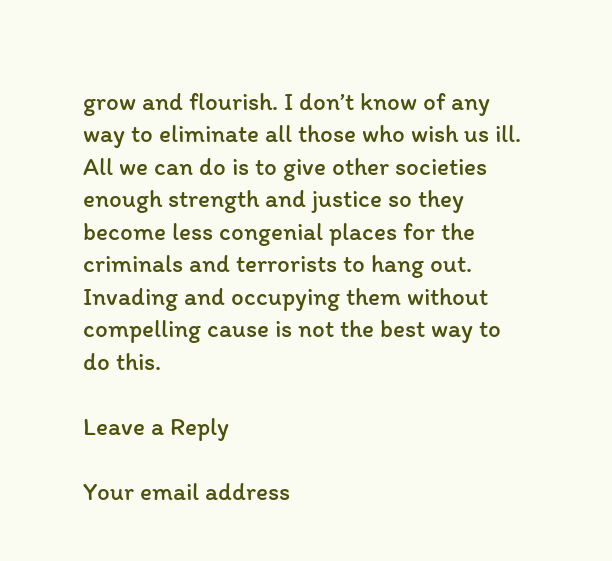grow and flourish. I don’t know of any way to eliminate all those who wish us ill. All we can do is to give other societies enough strength and justice so they become less congenial places for the criminals and terrorists to hang out. Invading and occupying them without compelling cause is not the best way to do this.

Leave a Reply

Your email address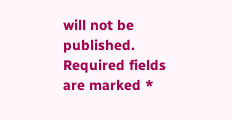will not be published. Required fields are marked *